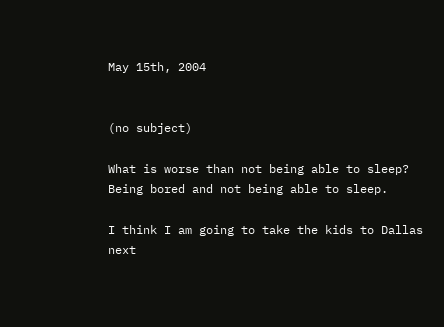May 15th, 2004


(no subject)

What is worse than not being able to sleep? Being bored and not being able to sleep.

I think I am going to take the kids to Dallas next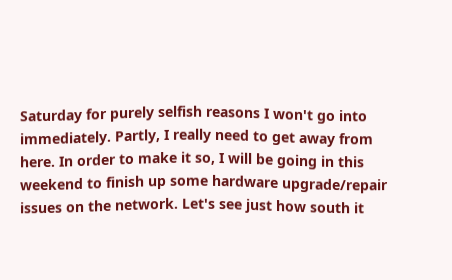Saturday for purely selfish reasons I won't go into immediately. Partly, I really need to get away from here. In order to make it so, I will be going in this weekend to finish up some hardware upgrade/repair issues on the network. Let's see just how south it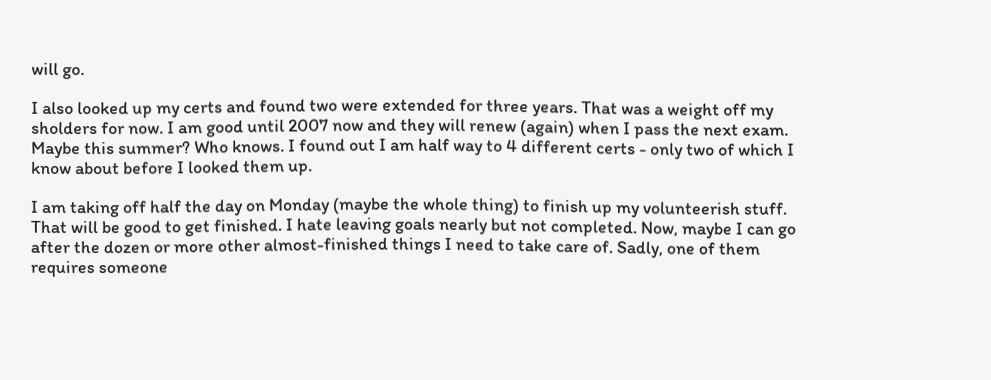will go.

I also looked up my certs and found two were extended for three years. That was a weight off my sholders for now. I am good until 2007 now and they will renew (again) when I pass the next exam. Maybe this summer? Who knows. I found out I am half way to 4 different certs - only two of which I know about before I looked them up.

I am taking off half the day on Monday (maybe the whole thing) to finish up my volunteerish stuff. That will be good to get finished. I hate leaving goals nearly but not completed. Now, maybe I can go after the dozen or more other almost-finished things I need to take care of. Sadly, one of them requires someone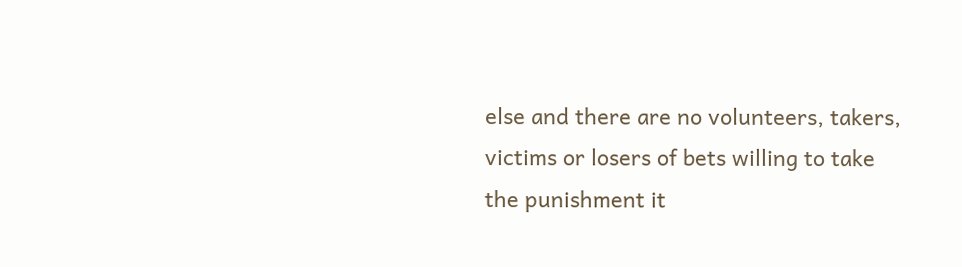else and there are no volunteers, takers, victims or losers of bets willing to take the punishment it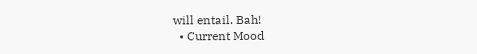will entail. Bah!
  • Current Mood